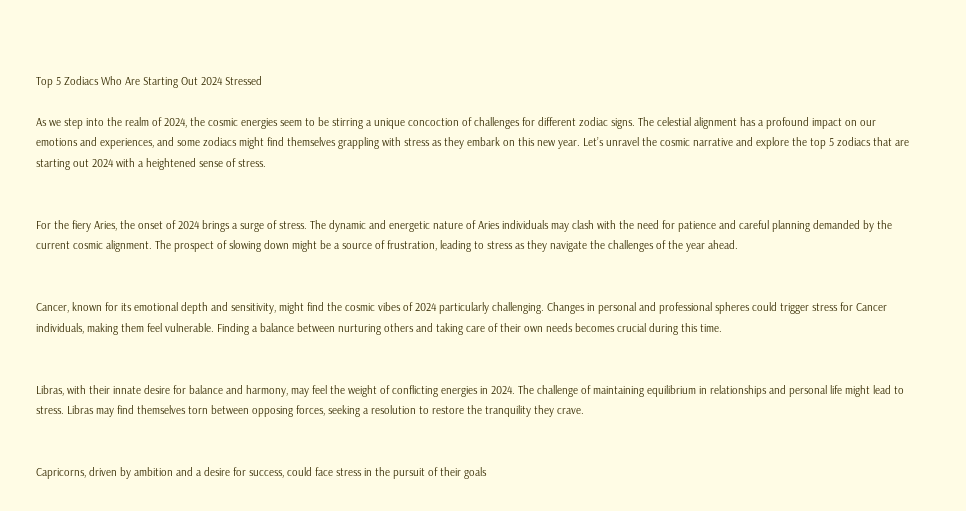Top 5 Zodiacs Who Are Starting Out 2024 Stressed

As we step into the realm of 2024, the cosmic energies seem to be stirring a unique concoction of challenges for different zodiac signs. The celestial alignment has a profound impact on our emotions and experiences, and some zodiacs might find themselves grappling with stress as they embark on this new year. Let’s unravel the cosmic narrative and explore the top 5 zodiacs that are starting out 2024 with a heightened sense of stress.


For the fiery Aries, the onset of 2024 brings a surge of stress. The dynamic and energetic nature of Aries individuals may clash with the need for patience and careful planning demanded by the current cosmic alignment. The prospect of slowing down might be a source of frustration, leading to stress as they navigate the challenges of the year ahead.


Cancer, known for its emotional depth and sensitivity, might find the cosmic vibes of 2024 particularly challenging. Changes in personal and professional spheres could trigger stress for Cancer individuals, making them feel vulnerable. Finding a balance between nurturing others and taking care of their own needs becomes crucial during this time.


Libras, with their innate desire for balance and harmony, may feel the weight of conflicting energies in 2024. The challenge of maintaining equilibrium in relationships and personal life might lead to stress. Libras may find themselves torn between opposing forces, seeking a resolution to restore the tranquility they crave.


Capricorns, driven by ambition and a desire for success, could face stress in the pursuit of their goals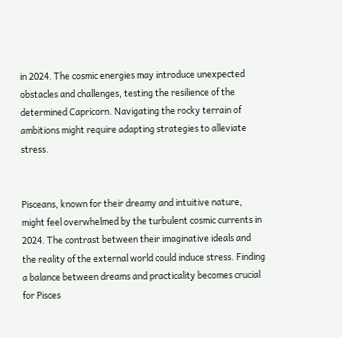in 2024. The cosmic energies may introduce unexpected obstacles and challenges, testing the resilience of the determined Capricorn. Navigating the rocky terrain of ambitions might require adapting strategies to alleviate stress.


Pisceans, known for their dreamy and intuitive nature, might feel overwhelmed by the turbulent cosmic currents in 2024. The contrast between their imaginative ideals and the reality of the external world could induce stress. Finding a balance between dreams and practicality becomes crucial for Pisces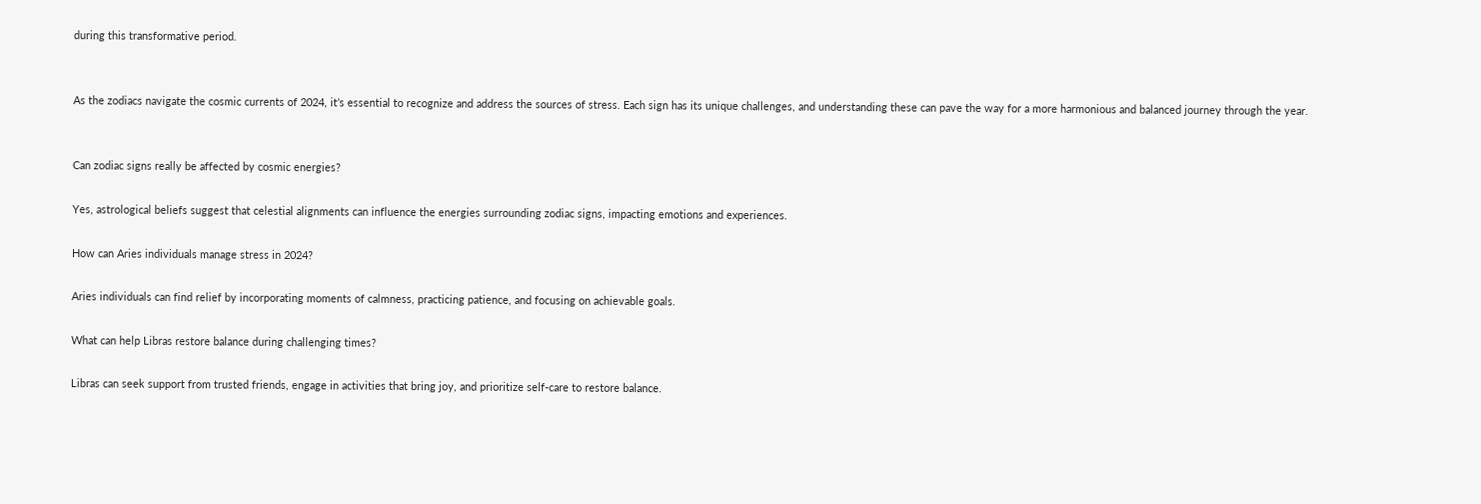during this transformative period.


As the zodiacs navigate the cosmic currents of 2024, it’s essential to recognize and address the sources of stress. Each sign has its unique challenges, and understanding these can pave the way for a more harmonious and balanced journey through the year.


Can zodiac signs really be affected by cosmic energies?

Yes, astrological beliefs suggest that celestial alignments can influence the energies surrounding zodiac signs, impacting emotions and experiences.

How can Aries individuals manage stress in 2024?

Aries individuals can find relief by incorporating moments of calmness, practicing patience, and focusing on achievable goals.

What can help Libras restore balance during challenging times?

Libras can seek support from trusted friends, engage in activities that bring joy, and prioritize self-care to restore balance.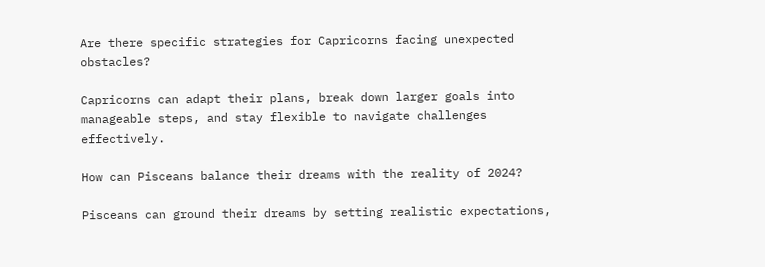Are there specific strategies for Capricorns facing unexpected obstacles?

Capricorns can adapt their plans, break down larger goals into manageable steps, and stay flexible to navigate challenges effectively.

How can Pisceans balance their dreams with the reality of 2024?

Pisceans can ground their dreams by setting realistic expectations,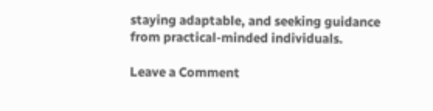staying adaptable, and seeking guidance from practical-minded individuals.

Leave a Comment